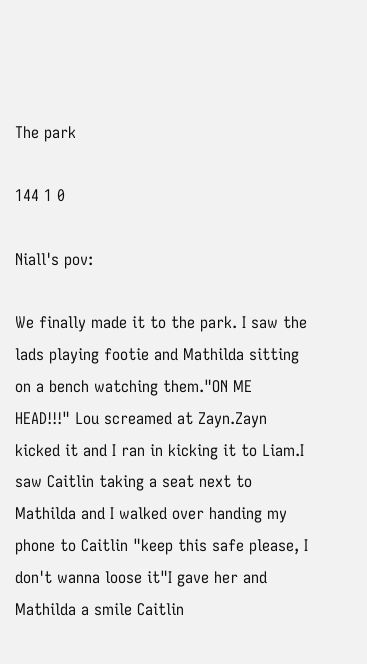The park

144 1 0

Niall's pov:

We finally made it to the park. I saw the lads playing footie and Mathilda sitting on a bench watching them."ON ME HEAD!!!" Lou screamed at Zayn.Zayn kicked it and I ran in kicking it to Liam.I saw Caitlin taking a seat next to Mathilda and I walked over handing my phone to Caitlin "keep this safe please, I don't wanna loose it"I gave her and Mathilda a smile Caitlin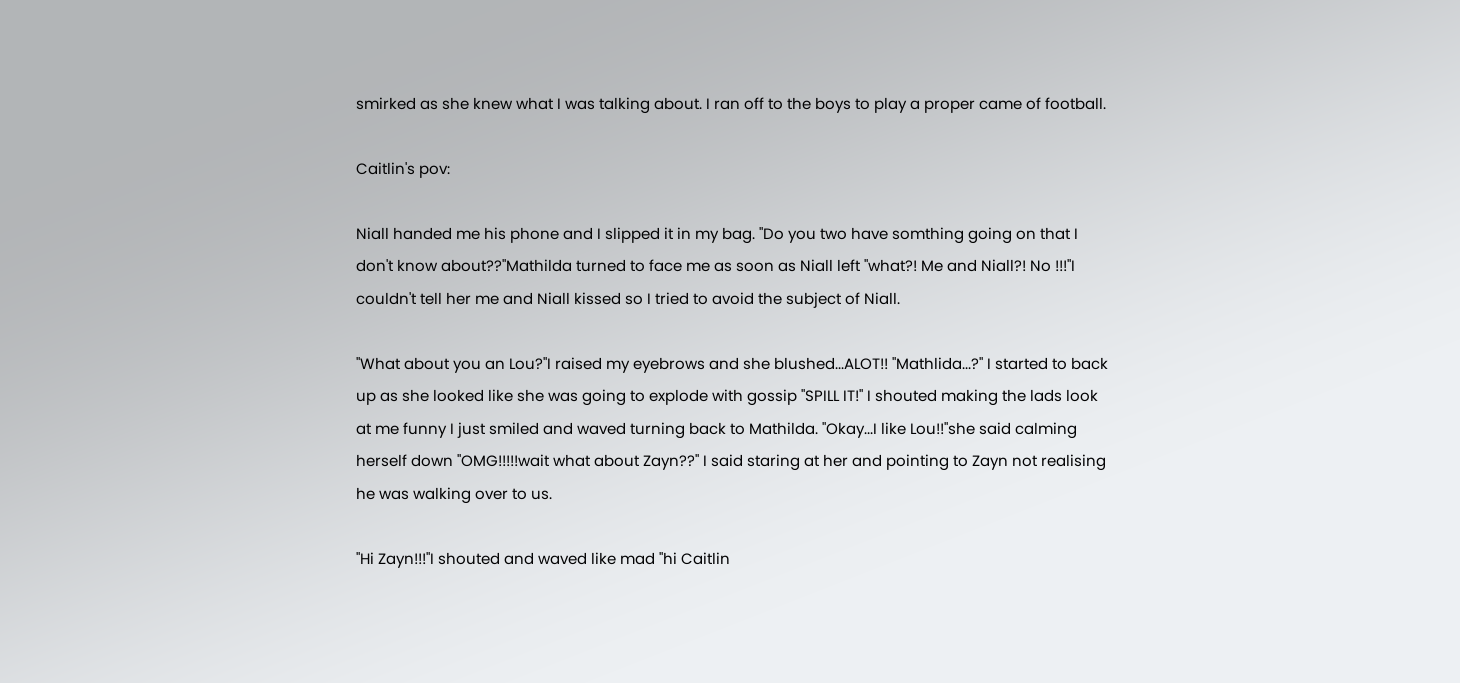smirked as she knew what I was talking about. I ran off to the boys to play a proper came of football.

Caitlin's pov:

Niall handed me his phone and I slipped it in my bag. "Do you two have somthing going on that I don't know about??"Mathilda turned to face me as soon as Niall left "what?! Me and Niall?! No !!!"I couldn't tell her me and Niall kissed so I tried to avoid the subject of Niall.

"What about you an Lou?"I raised my eyebrows and she blushed...ALOT!! "Mathlida...?" I started to back up as she looked like she was going to explode with gossip "SPILL IT!" I shouted making the lads look at me funny I just smiled and waved turning back to Mathilda. "Okay...I like Lou!!"she said calming herself down "OMG!!!!!wait what about Zayn??" I said staring at her and pointing to Zayn not realising he was walking over to us.

"Hi Zayn!!!"I shouted and waved like mad "hi Caitlin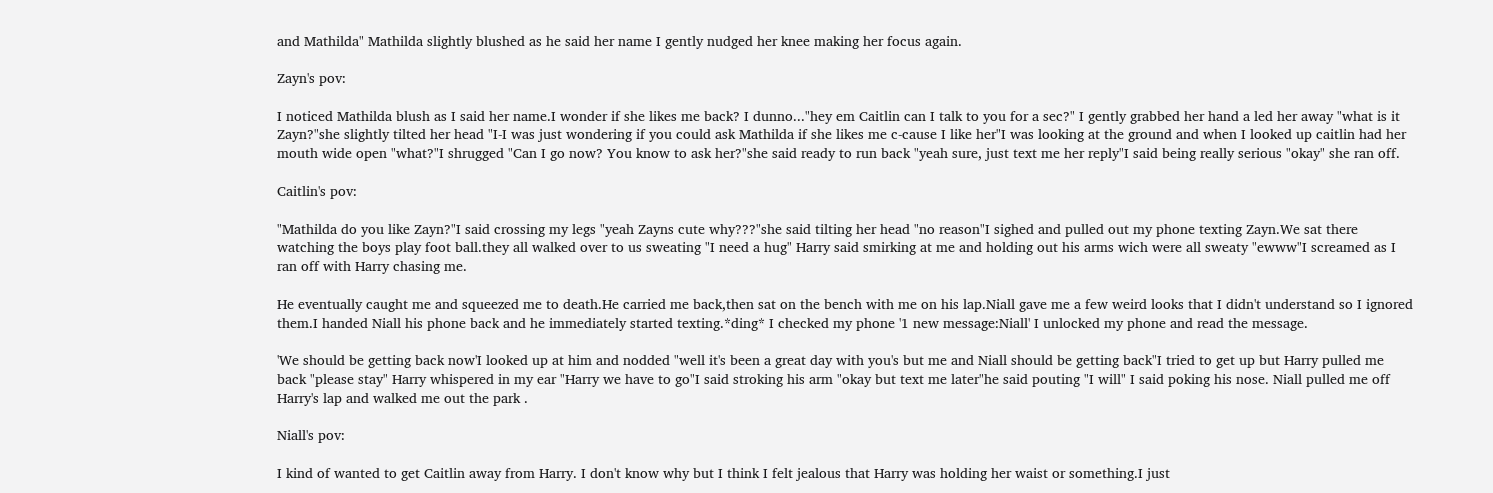and Mathilda" Mathilda slightly blushed as he said her name I gently nudged her knee making her focus again.

Zayn's pov:

I noticed Mathilda blush as I said her name.I wonder if she likes me back? I dunno..."hey em Caitlin can I talk to you for a sec?" I gently grabbed her hand a led her away "what is it Zayn?"she slightly tilted her head "I-I was just wondering if you could ask Mathilda if she likes me c-cause I like her"I was looking at the ground and when I looked up caitlin had her mouth wide open "what?"I shrugged "Can I go now? You know to ask her?"she said ready to run back "yeah sure, just text me her reply"I said being really serious "okay" she ran off.

Caitlin's pov:

"Mathilda do you like Zayn?"I said crossing my legs "yeah Zayns cute why???"she said tilting her head "no reason"I sighed and pulled out my phone texting Zayn.We sat there watching the boys play foot ball.they all walked over to us sweating "I need a hug" Harry said smirking at me and holding out his arms wich were all sweaty "ewww"I screamed as I ran off with Harry chasing me.

He eventually caught me and squeezed me to death.He carried me back,then sat on the bench with me on his lap.Niall gave me a few weird looks that I didn't understand so I ignored them.I handed Niall his phone back and he immediately started texting.*ding* I checked my phone '1 new message:Niall' I unlocked my phone and read the message.

'We should be getting back now'I looked up at him and nodded "well it's been a great day with you's but me and Niall should be getting back"I tried to get up but Harry pulled me back "please stay" Harry whispered in my ear "Harry we have to go"I said stroking his arm "okay but text me later"he said pouting "I will" I said poking his nose. Niall pulled me off Harry's lap and walked me out the park .

Niall's pov:

I kind of wanted to get Caitlin away from Harry. I don't know why but I think I felt jealous that Harry was holding her waist or something.I just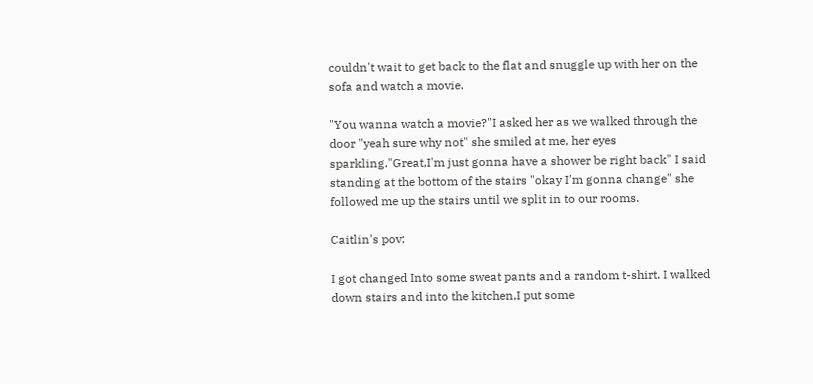couldn't wait to get back to the flat and snuggle up with her on the sofa and watch a movie.

"You wanna watch a movie?"I asked her as we walked through the door "yeah sure why not" she smiled at me, her eyes sparkling."Great,I'm just gonna have a shower be right back" I said standing at the bottom of the stairs "okay I'm gonna change" she followed me up the stairs until we split in to our rooms.

Caitlin's pov:

I got changed Into some sweat pants and a random t-shirt. I walked down stairs and into the kitchen,I put some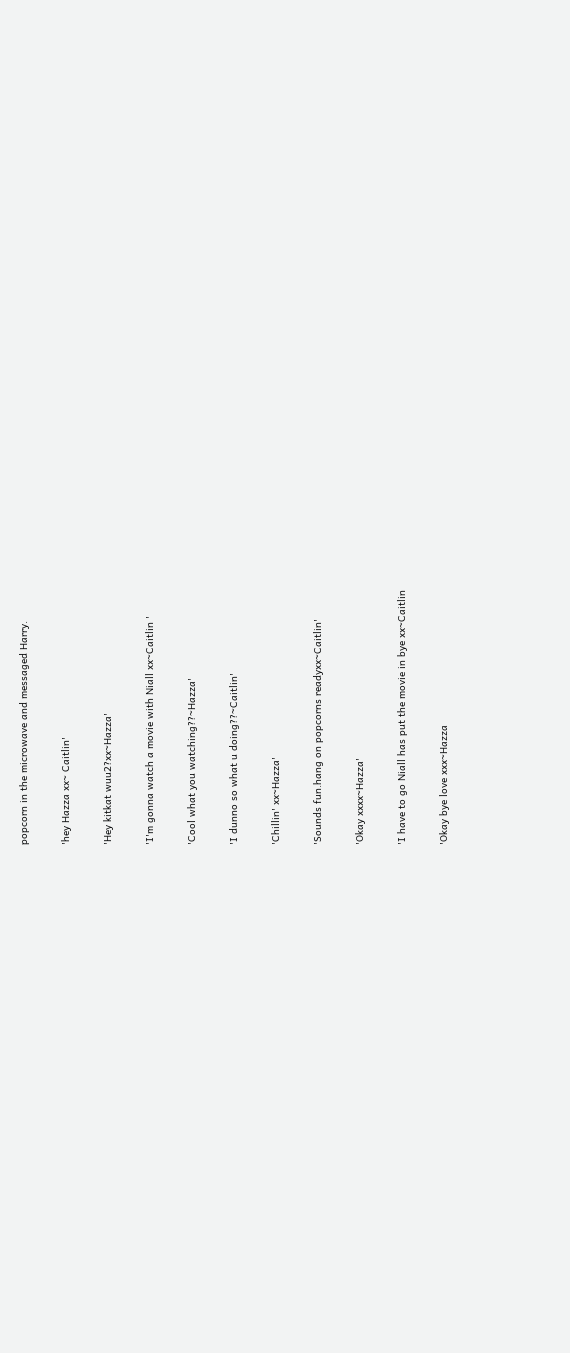popcorn in the microwave and messaged Harry.

'hey Hazza xx~ Caitlin'

'Hey kitkat wuu2?xx~Hazza'

'I'm gonna watch a movie with Niall xx~Caitlin '

'Cool what you watching??~Hazza'

'I dunno so what u doing??~Caitlin'

'Chillin' xx~Hazza'

'Sounds fun.hang on popcorns readyxx~Caitlin'

'Okay xxxx~Hazza'

'I have to go Niall has put the movie in bye xx~Caitlin

'Okay bye love xxx~Hazza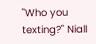"Who you texting?" Niall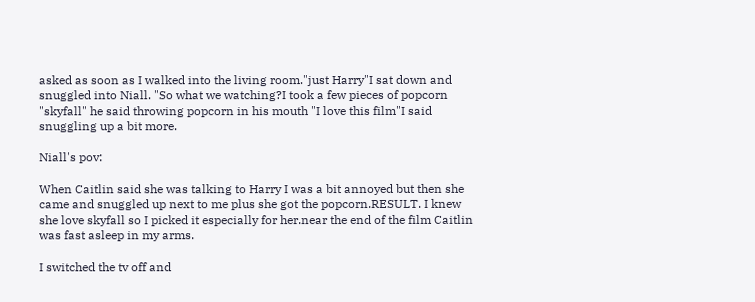asked as soon as I walked into the living room."just Harry"I sat down and snuggled into Niall. "So what we watching?I took a few pieces of popcorn "skyfall" he said throwing popcorn in his mouth "I love this film"I said snuggling up a bit more.

Niall's pov:

When Caitlin said she was talking to Harry I was a bit annoyed but then she came and snuggled up next to me plus she got the popcorn.RESULT. I knew she love skyfall so I picked it especially for her.near the end of the film Caitlin was fast asleep in my arms.

I switched the tv off and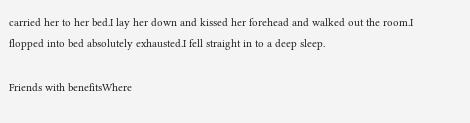carried her to her bed.I lay her down and kissed her forehead and walked out the room.I flopped into bed absolutely exhausted.I fell straight in to a deep sleep.

Friends with benefitsWhere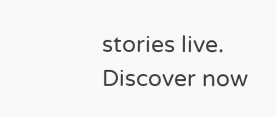stories live. Discover now